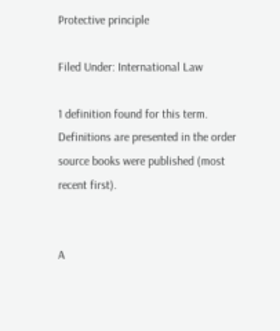Protective principle

Filed Under: International Law

1 definition found for this term.
Definitions are presented in the order source books were published (most recent first).


A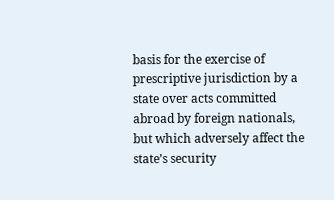basis for the exercise of prescriptive jurisdiction by a state over acts committed abroad by foreign nationals, but which adversely affect the state’s security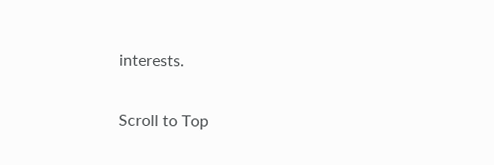interests.

Scroll to Top